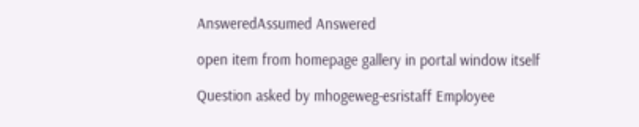AnsweredAssumed Answered

open item from homepage gallery in portal window itself

Question asked by mhogeweg-esristaff Employee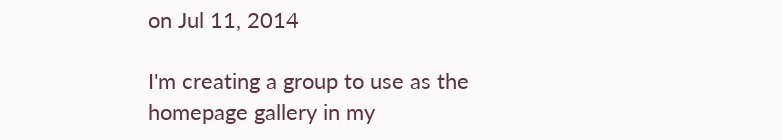on Jul 11, 2014

I'm creating a group to use as the homepage gallery in my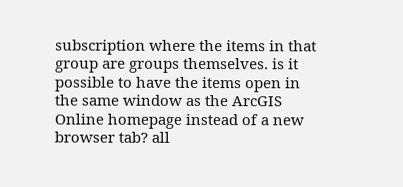subscription where the items in that group are groups themselves. is it possible to have the items open in the same window as the ArcGIS Online homepage instead of a new browser tab? all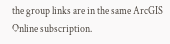the group links are in the same ArcGIS Online subscription.